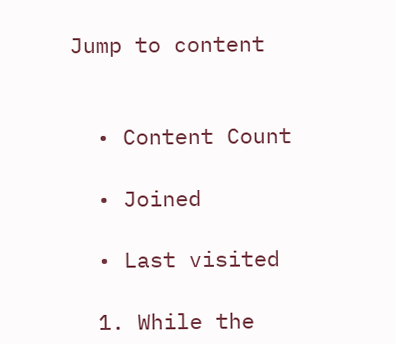Jump to content


  • Content Count

  • Joined

  • Last visited

  1. While the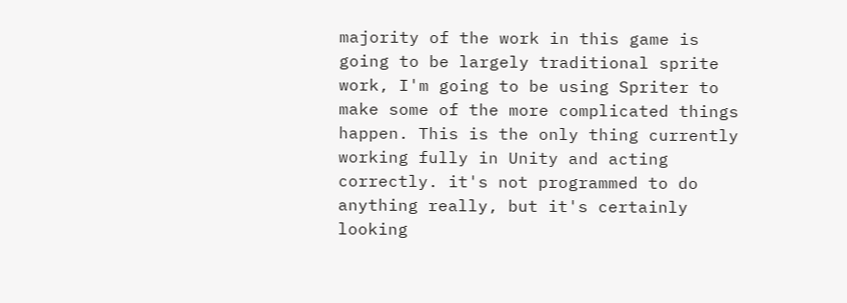majority of the work in this game is going to be largely traditional sprite work, I'm going to be using Spriter to make some of the more complicated things happen. This is the only thing currently working fully in Unity and acting correctly. it's not programmed to do anything really, but it's certainly looking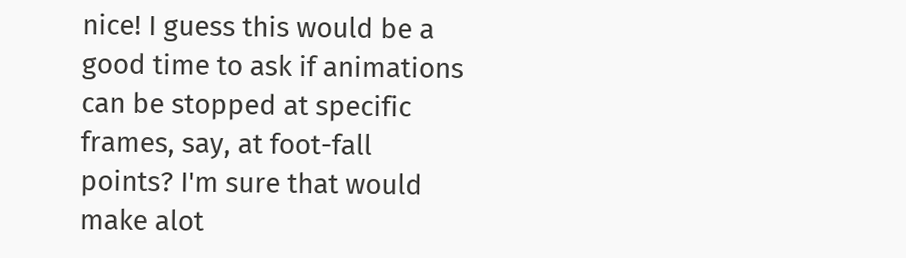nice! I guess this would be a good time to ask if animations can be stopped at specific frames, say, at foot-fall points? I'm sure that would make alot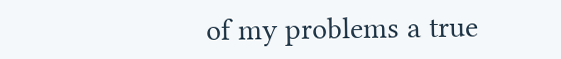of my problems a true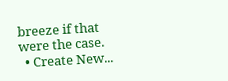breeze if that were the case.
  • Create New...